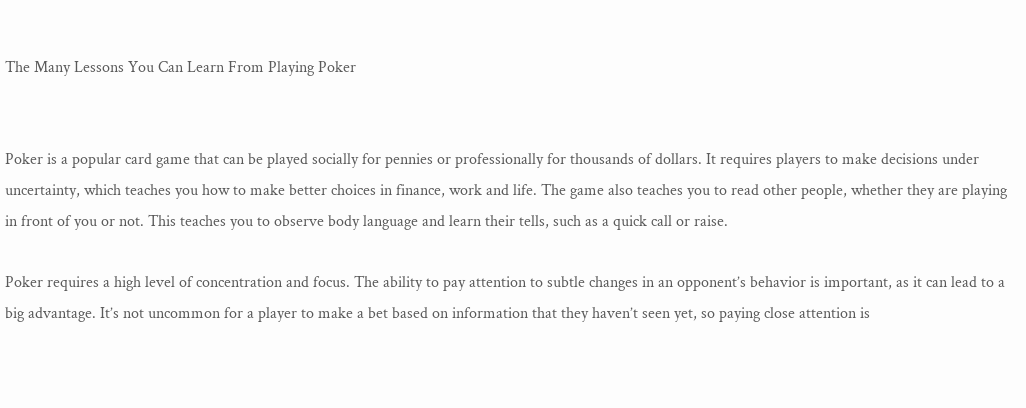The Many Lessons You Can Learn From Playing Poker


Poker is a popular card game that can be played socially for pennies or professionally for thousands of dollars. It requires players to make decisions under uncertainty, which teaches you how to make better choices in finance, work and life. The game also teaches you to read other people, whether they are playing in front of you or not. This teaches you to observe body language and learn their tells, such as a quick call or raise.

Poker requires a high level of concentration and focus. The ability to pay attention to subtle changes in an opponent’s behavior is important, as it can lead to a big advantage. It’s not uncommon for a player to make a bet based on information that they haven’t seen yet, so paying close attention is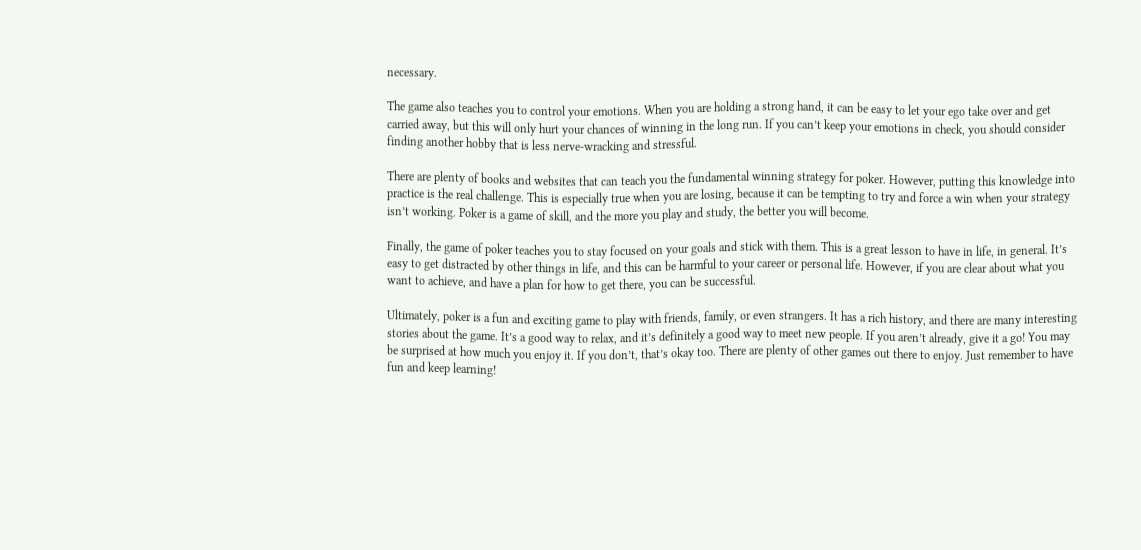necessary.

The game also teaches you to control your emotions. When you are holding a strong hand, it can be easy to let your ego take over and get carried away, but this will only hurt your chances of winning in the long run. If you can’t keep your emotions in check, you should consider finding another hobby that is less nerve-wracking and stressful.

There are plenty of books and websites that can teach you the fundamental winning strategy for poker. However, putting this knowledge into practice is the real challenge. This is especially true when you are losing, because it can be tempting to try and force a win when your strategy isn’t working. Poker is a game of skill, and the more you play and study, the better you will become.

Finally, the game of poker teaches you to stay focused on your goals and stick with them. This is a great lesson to have in life, in general. It’s easy to get distracted by other things in life, and this can be harmful to your career or personal life. However, if you are clear about what you want to achieve, and have a plan for how to get there, you can be successful.

Ultimately, poker is a fun and exciting game to play with friends, family, or even strangers. It has a rich history, and there are many interesting stories about the game. It’s a good way to relax, and it’s definitely a good way to meet new people. If you aren’t already, give it a go! You may be surprised at how much you enjoy it. If you don’t, that’s okay too. There are plenty of other games out there to enjoy. Just remember to have fun and keep learning!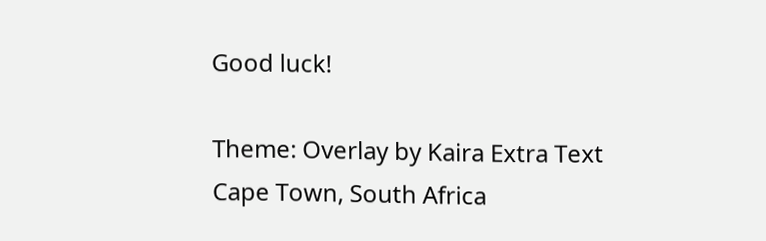Good luck!

Theme: Overlay by Kaira Extra Text
Cape Town, South Africa